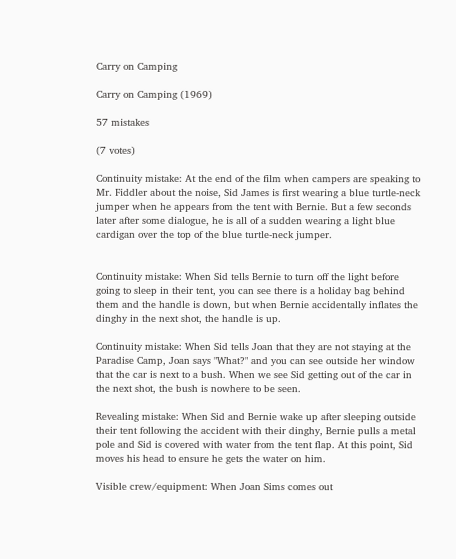Carry on Camping

Carry on Camping (1969)

57 mistakes

(7 votes)

Continuity mistake: At the end of the film when campers are speaking to Mr. Fiddler about the noise, Sid James is first wearing a blue turtle-neck jumper when he appears from the tent with Bernie. But a few seconds later after some dialogue, he is all of a sudden wearing a light blue cardigan over the top of the blue turtle-neck jumper.


Continuity mistake: When Sid tells Bernie to turn off the light before going to sleep in their tent, you can see there is a holiday bag behind them and the handle is down, but when Bernie accidentally inflates the dinghy in the next shot, the handle is up.

Continuity mistake: When Sid tells Joan that they are not staying at the Paradise Camp, Joan says "What?" and you can see outside her window that the car is next to a bush. When we see Sid getting out of the car in the next shot, the bush is nowhere to be seen.

Revealing mistake: When Sid and Bernie wake up after sleeping outside their tent following the accident with their dinghy, Bernie pulls a metal pole and Sid is covered with water from the tent flap. At this point, Sid moves his head to ensure he gets the water on him.

Visible crew/equipment: When Joan Sims comes out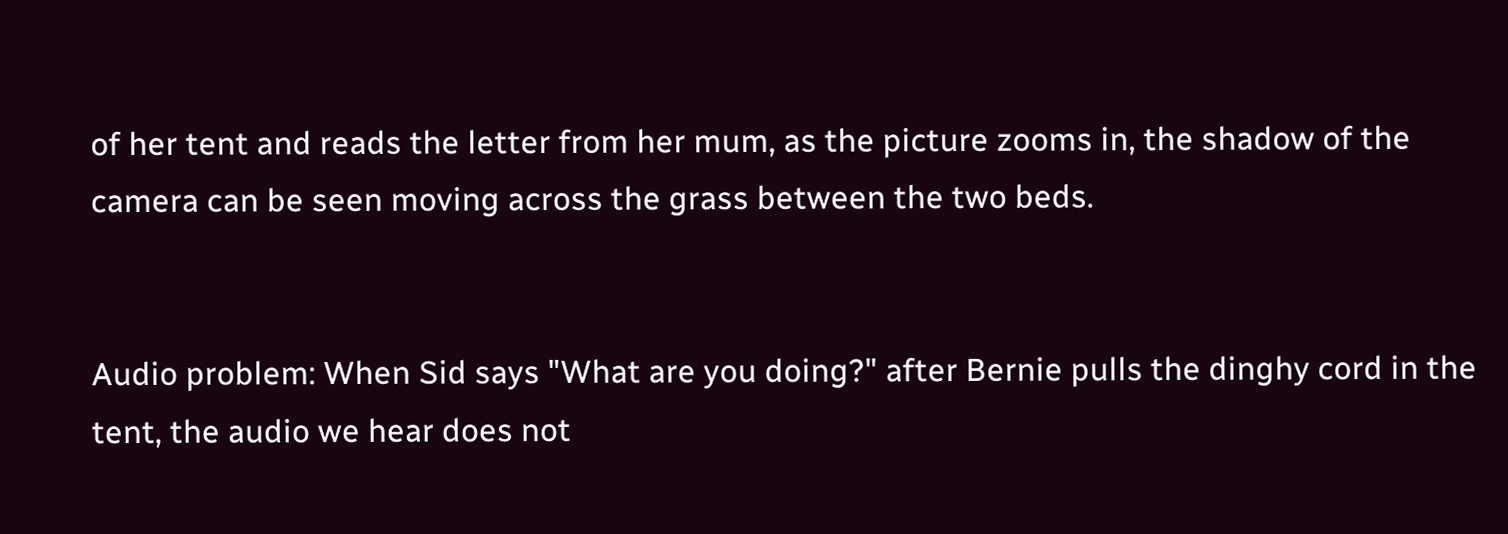of her tent and reads the letter from her mum, as the picture zooms in, the shadow of the camera can be seen moving across the grass between the two beds.


Audio problem: When Sid says "What are you doing?" after Bernie pulls the dinghy cord in the tent, the audio we hear does not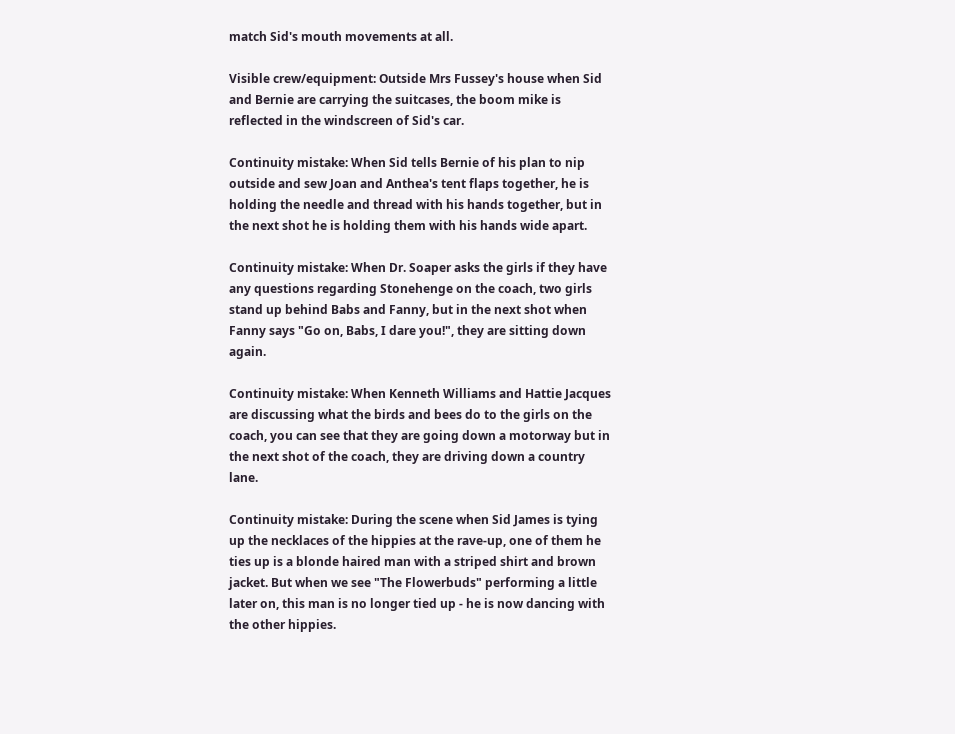match Sid's mouth movements at all.

Visible crew/equipment: Outside Mrs Fussey's house when Sid and Bernie are carrying the suitcases, the boom mike is reflected in the windscreen of Sid's car.

Continuity mistake: When Sid tells Bernie of his plan to nip outside and sew Joan and Anthea's tent flaps together, he is holding the needle and thread with his hands together, but in the next shot he is holding them with his hands wide apart.

Continuity mistake: When Dr. Soaper asks the girls if they have any questions regarding Stonehenge on the coach, two girls stand up behind Babs and Fanny, but in the next shot when Fanny says "Go on, Babs, I dare you!", they are sitting down again.

Continuity mistake: When Kenneth Williams and Hattie Jacques are discussing what the birds and bees do to the girls on the coach, you can see that they are going down a motorway but in the next shot of the coach, they are driving down a country lane.

Continuity mistake: During the scene when Sid James is tying up the necklaces of the hippies at the rave-up, one of them he ties up is a blonde haired man with a striped shirt and brown jacket. But when we see "The Flowerbuds" performing a little later on, this man is no longer tied up - he is now dancing with the other hippies.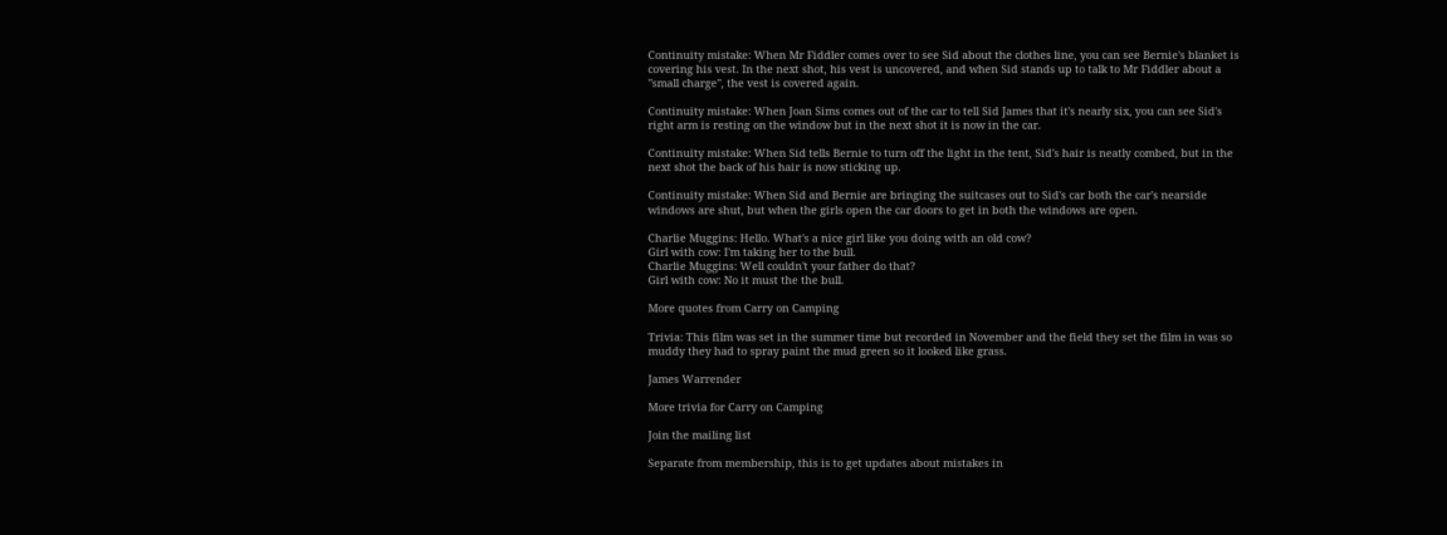Continuity mistake: When Mr Fiddler comes over to see Sid about the clothes line, you can see Bernie's blanket is covering his vest. In the next shot, his vest is uncovered, and when Sid stands up to talk to Mr Fiddler about a "small charge", the vest is covered again.

Continuity mistake: When Joan Sims comes out of the car to tell Sid James that it's nearly six, you can see Sid's right arm is resting on the window but in the next shot it is now in the car.

Continuity mistake: When Sid tells Bernie to turn off the light in the tent, Sid's hair is neatly combed, but in the next shot the back of his hair is now sticking up.

Continuity mistake: When Sid and Bernie are bringing the suitcases out to Sid's car both the car's nearside windows are shut, but when the girls open the car doors to get in both the windows are open.

Charlie Muggins: Hello. What's a nice girl like you doing with an old cow?
Girl with cow: I'm taking her to the bull.
Charlie Muggins: Well couldn't your father do that?
Girl with cow: No it must the the bull.

More quotes from Carry on Camping

Trivia: This film was set in the summer time but recorded in November and the field they set the film in was so muddy they had to spray paint the mud green so it looked like grass.

James Warrender

More trivia for Carry on Camping

Join the mailing list

Separate from membership, this is to get updates about mistakes in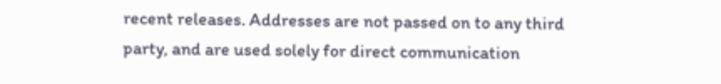recent releases. Addresses are not passed on to any third party, and are used solely for direct communication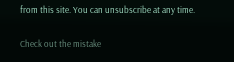from this site. You can unsubscribe at any time.

Check out the mistake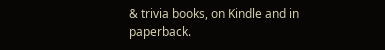& trivia books, on Kindle and in paperback.